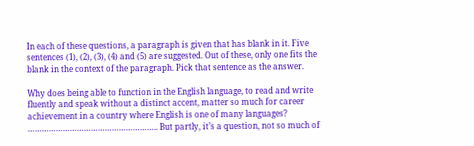In each of these questions, a paragraph is given that has blank in it. Five sentences (1), (2), (3), (4) and (5) are suggested. Out of these, only one fits the blank in the context of the paragraph. Pick that sentence as the answer.

Why does being able to function in the English language, to read and write fluently and speak without a distinct accent, matter so much for career achievement in a country where English is one of many languages? ……………………………………………….. But partly, it’s a question, not so much of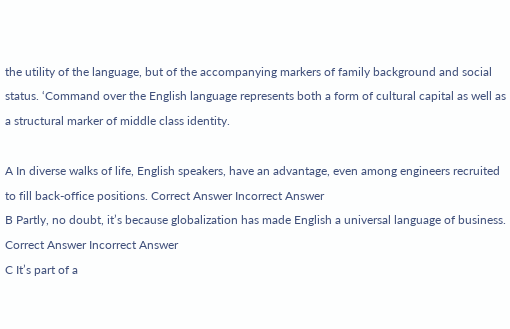the utility of the language, but of the accompanying markers of family background and social status. ‘Command over the English language represents both a form of cultural capital as well as a structural marker of middle class identity.

A In diverse walks of life, English speakers, have an advantage, even among engineers recruited to fill back-office positions. Correct Answer Incorrect Answer
B Partly, no doubt, it’s because globalization has made English a universal language of business. Correct Answer Incorrect Answer
C It’s part of a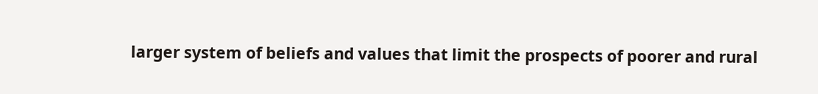larger system of beliefs and values that limit the prospects of poorer and rural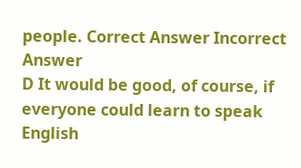people. Correct Answer Incorrect Answer
D It would be good, of course, if everyone could learn to speak English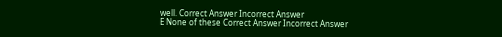well. Correct Answer Incorrect Answer
E None of these Correct Answer Incorrect Answer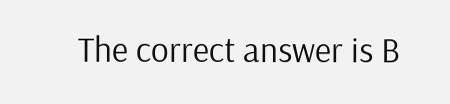The correct answer is B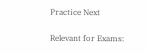Practice Next

Relevant for Exams: